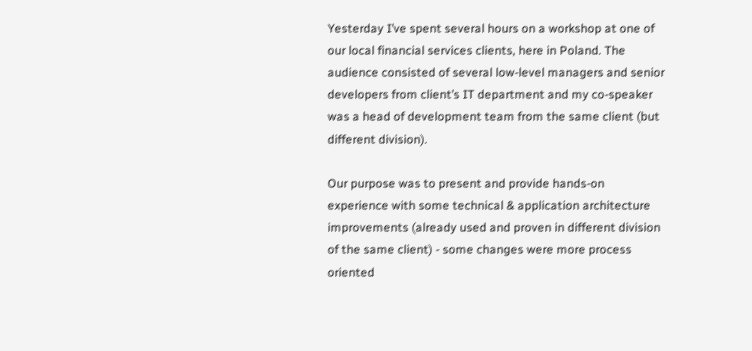Yesterday I’ve spent several hours on a workshop at one of our local financial services clients, here in Poland. The audience consisted of several low-level managers and senior developers from client’s IT department and my co-speaker was a head of development team from the same client (but different division).

Our purpose was to present and provide hands-on experience with some technical & application architecture improvements (already used and proven in different division of the same client) - some changes were more process oriented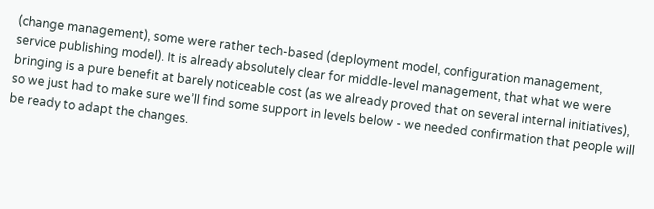(change management), some were rather tech-based (deployment model, configuration management, service publishing model). It is already absolutely clear for middle-level management, that what we were bringing is a pure benefit at barely noticeable cost (as we already proved that on several internal initiatives), so we just had to make sure we’ll find some support in levels below - we needed confirmation that people will be ready to adapt the changes.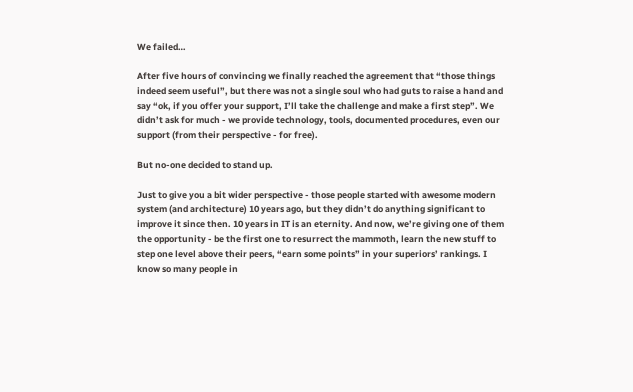We failed…

After five hours of convincing we finally reached the agreement that “those things indeed seem useful”, but there was not a single soul who had guts to raise a hand and say “ok, if you offer your support, I’ll take the challenge and make a first step”. We didn’t ask for much - we provide technology, tools, documented procedures, even our support (from their perspective - for free).

But no-one decided to stand up.

Just to give you a bit wider perspective - those people started with awesome modern system (and architecture) 10 years ago, but they didn’t do anything significant to improve it since then. 10 years in IT is an eternity. And now, we’re giving one of them the opportunity - be the first one to resurrect the mammoth, learn the new stuff to step one level above their peers, “earn some points” in your superiors’ rankings. I know so many people in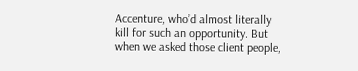Accenture, who’d almost literally kill for such an opportunity. But when we asked those client people,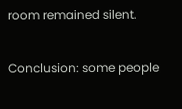room remained silent.

Conclusion: some people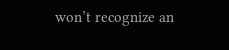won’t recognize an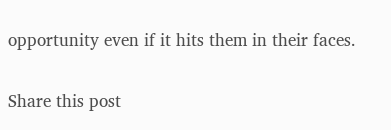opportunity even if it hits them in their faces.

Share this post